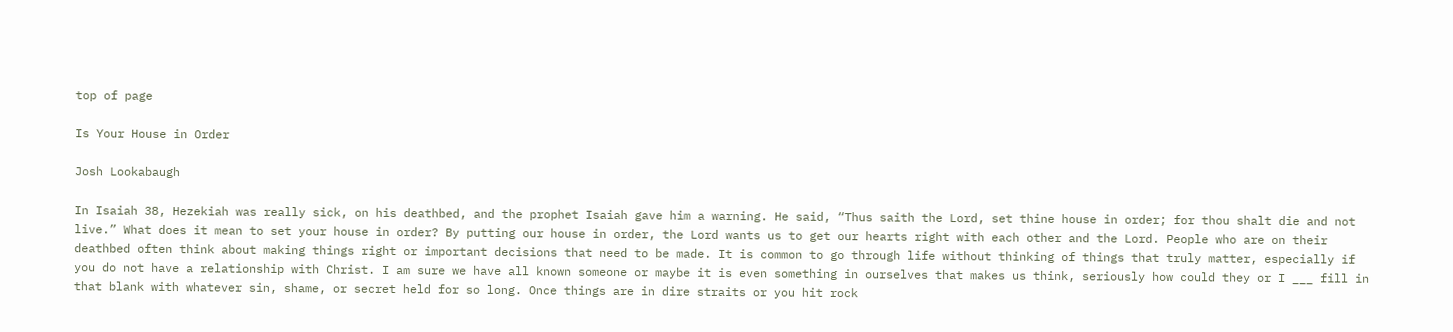top of page

Is Your House in Order

Josh Lookabaugh

In Isaiah 38, Hezekiah was really sick, on his deathbed, and the prophet Isaiah gave him a warning. He said, “Thus saith the Lord, set thine house in order; for thou shalt die and not live.” What does it mean to set your house in order? By putting our house in order, the Lord wants us to get our hearts right with each other and the Lord. People who are on their deathbed often think about making things right or important decisions that need to be made. It is common to go through life without thinking of things that truly matter, especially if you do not have a relationship with Christ. I am sure we have all known someone or maybe it is even something in ourselves that makes us think, seriously how could they or I ___ fill in that blank with whatever sin, shame, or secret held for so long. Once things are in dire straits or you hit rock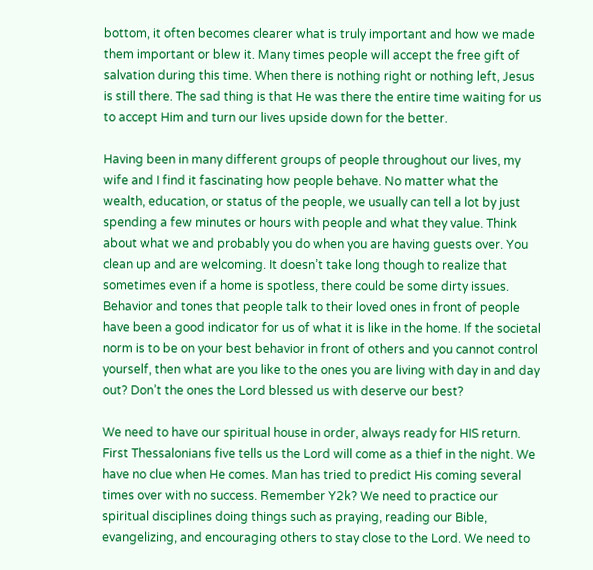bottom, it often becomes clearer what is truly important and how we made them important or blew it. Many times people will accept the free gift of salvation during this time. When there is nothing right or nothing left, Jesus is still there. The sad thing is that He was there the entire time waiting for us to accept Him and turn our lives upside down for the better.

Having been in many different groups of people throughout our lives, my wife and I find it fascinating how people behave. No matter what the wealth, education, or status of the people, we usually can tell a lot by just spending a few minutes or hours with people and what they value. Think about what we and probably you do when you are having guests over. You clean up and are welcoming. It doesn’t take long though to realize that sometimes even if a home is spotless, there could be some dirty issues. Behavior and tones that people talk to their loved ones in front of people have been a good indicator for us of what it is like in the home. If the societal norm is to be on your best behavior in front of others and you cannot control yourself, then what are you like to the ones you are living with day in and day out? Don’t the ones the Lord blessed us with deserve our best?

We need to have our spiritual house in order, always ready for HIS return. First Thessalonians five tells us the Lord will come as a thief in the night. We have no clue when He comes. Man has tried to predict His coming several times over with no success. Remember Y2k? We need to practice our spiritual disciplines doing things such as praying, reading our Bible, evangelizing, and encouraging others to stay close to the Lord. We need to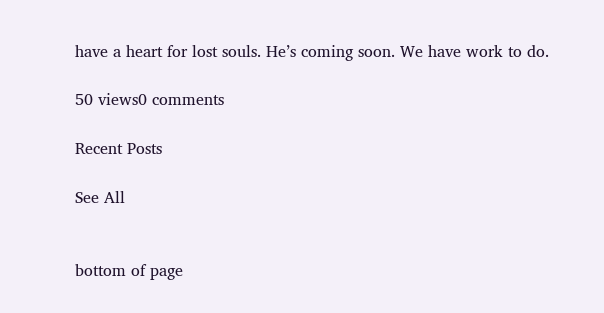have a heart for lost souls. He’s coming soon. We have work to do.

50 views0 comments

Recent Posts

See All


bottom of page